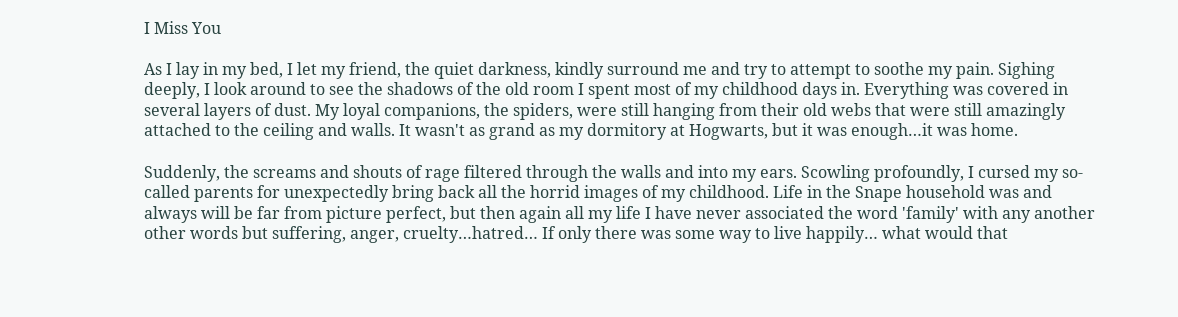I Miss You

As I lay in my bed, I let my friend, the quiet darkness, kindly surround me and try to attempt to soothe my pain. Sighing deeply, I look around to see the shadows of the old room I spent most of my childhood days in. Everything was covered in several layers of dust. My loyal companions, the spiders, were still hanging from their old webs that were still amazingly attached to the ceiling and walls. It wasn't as grand as my dormitory at Hogwarts, but it was enough…it was home.

Suddenly, the screams and shouts of rage filtered through the walls and into my ears. Scowling profoundly, I cursed my so-called parents for unexpectedly bring back all the horrid images of my childhood. Life in the Snape household was and always will be far from picture perfect, but then again all my life I have never associated the word 'family' with any another other words but suffering, anger, cruelty…hatred… If only there was some way to live happily… what would that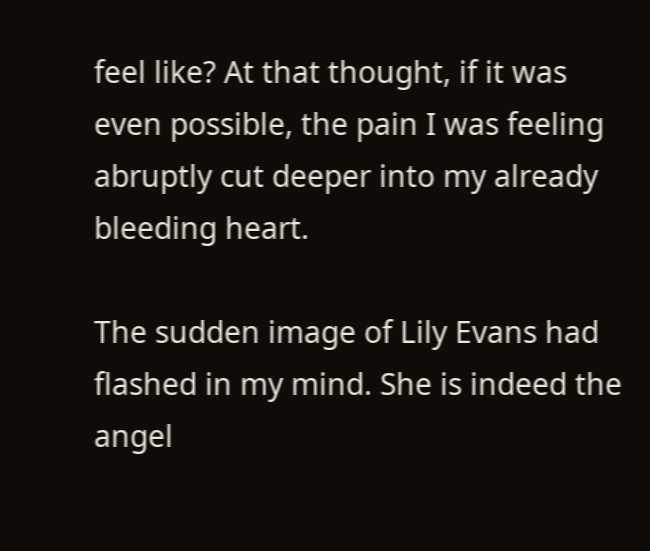feel like? At that thought, if it was even possible, the pain I was feeling abruptly cut deeper into my already bleeding heart.

The sudden image of Lily Evans had flashed in my mind. She is indeed the angel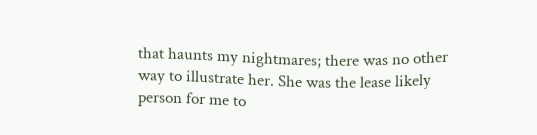that haunts my nightmares; there was no other way to illustrate her. She was the lease likely person for me to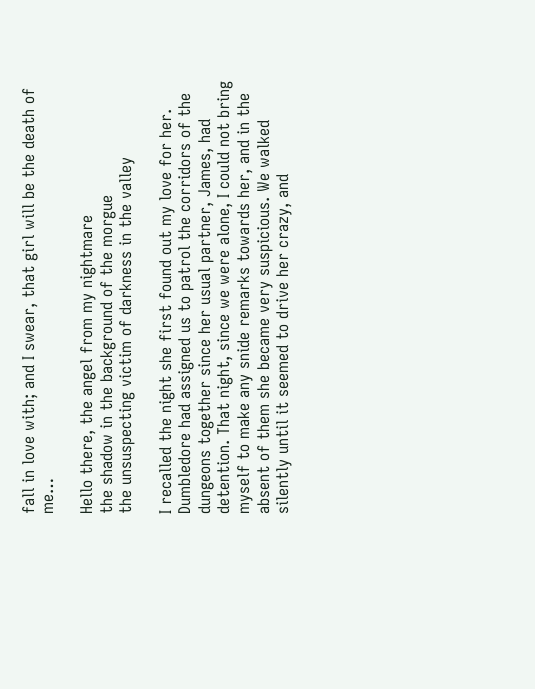fall in love with; and I swear, that girl will be the death of me…

Hello there, the angel from my nightmare
the shadow in the background of the morgue
the unsuspecting victim of darkness in the valley

I recalled the night she first found out my love for her. Dumbledore had assigned us to patrol the corridors of the dungeons together since her usual partner, James, had detention. That night, since we were alone, I could not bring myself to make any snide remarks towards her, and in the absent of them she became very suspicious. We walked silently until it seemed to drive her crazy, and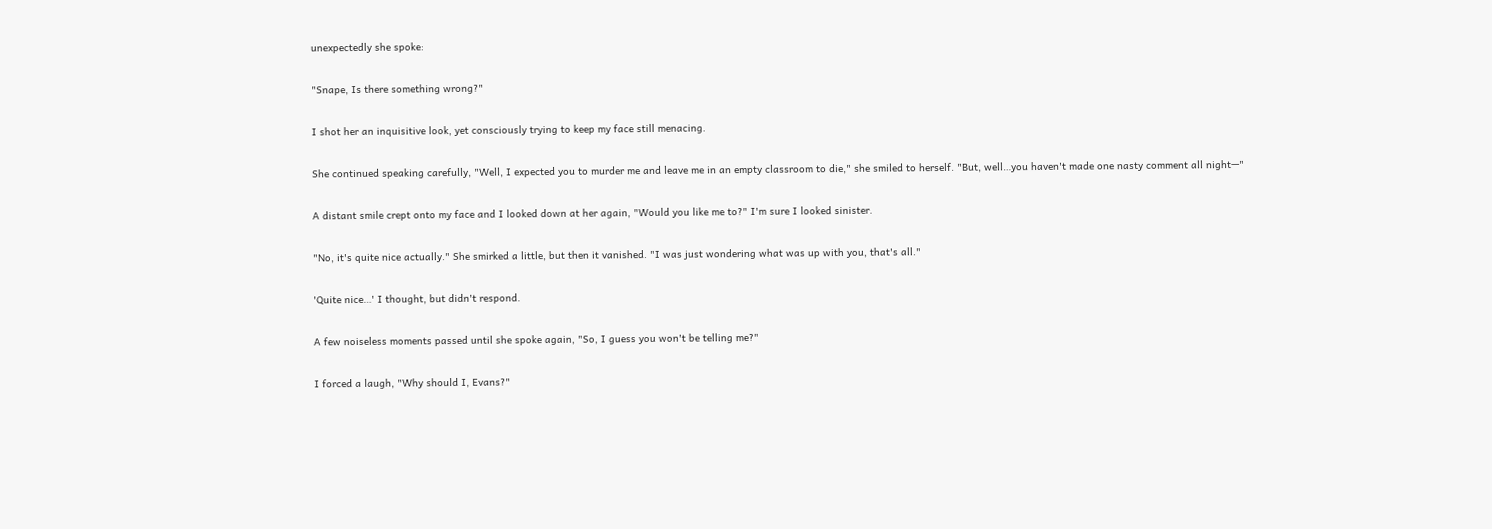unexpectedly she spoke:

"Snape, Is there something wrong?"

I shot her an inquisitive look, yet consciously trying to keep my face still menacing.

She continued speaking carefully, "Well, I expected you to murder me and leave me in an empty classroom to die," she smiled to herself. "But, well…you haven't made one nasty comment all night—"

A distant smile crept onto my face and I looked down at her again, "Would you like me to?" I'm sure I looked sinister.

"No, it's quite nice actually." She smirked a little, but then it vanished. "I was just wondering what was up with you, that's all."

'Quite nice…' I thought, but didn't respond.

A few noiseless moments passed until she spoke again, "So, I guess you won't be telling me?"

I forced a laugh, "Why should I, Evans?"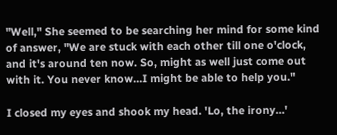"Well," She seemed to be searching her mind for some kind of answer, "We are stuck with each other till one o'clock, and it's around ten now. So, might as well just come out with it. You never know…I might be able to help you."

I closed my eyes and shook my head. 'Lo, the irony…'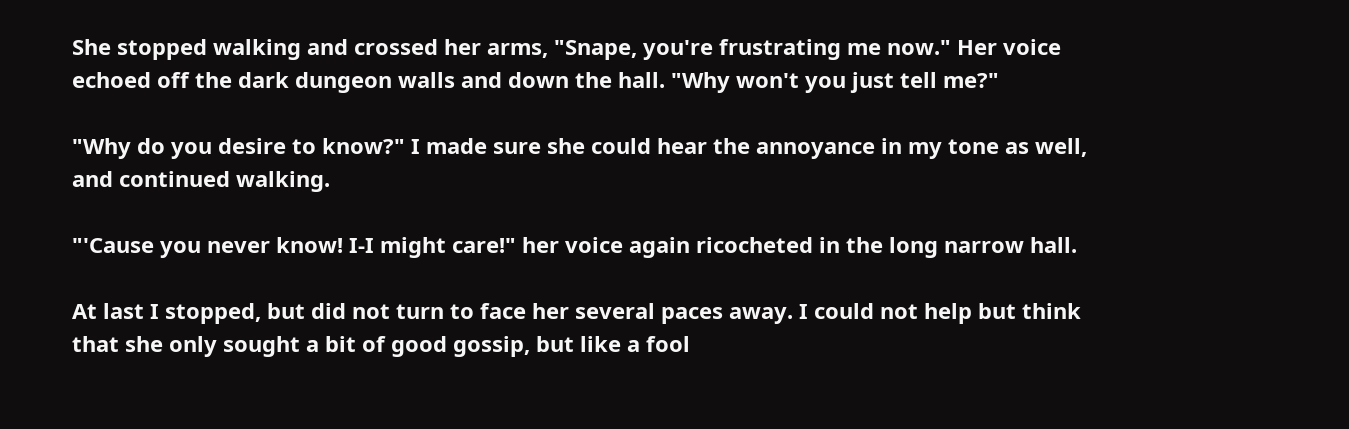She stopped walking and crossed her arms, "Snape, you're frustrating me now." Her voice echoed off the dark dungeon walls and down the hall. "Why won't you just tell me?"

"Why do you desire to know?" I made sure she could hear the annoyance in my tone as well, and continued walking.

"'Cause you never know! I-I might care!" her voice again ricocheted in the long narrow hall.

At last I stopped, but did not turn to face her several paces away. I could not help but think that she only sought a bit of good gossip, but like a fool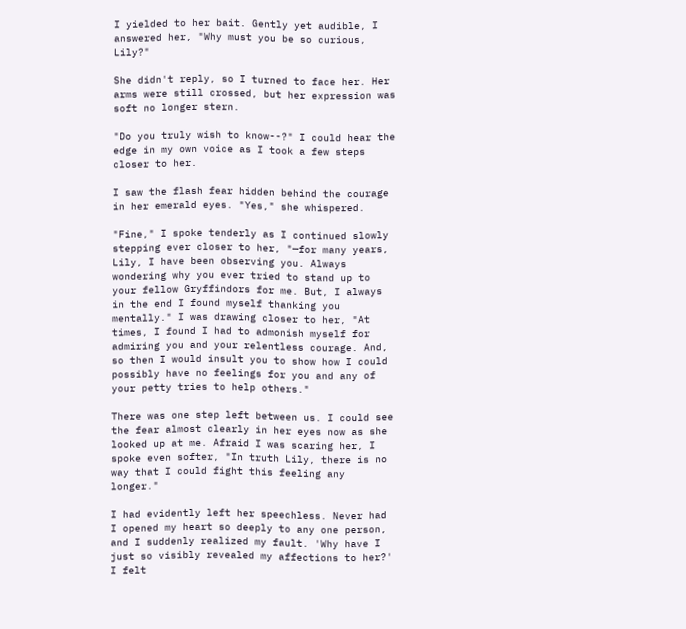I yielded to her bait. Gently yet audible, I answered her, "Why must you be so curious, Lily?"

She didn't reply, so I turned to face her. Her arms were still crossed, but her expression was soft no longer stern.

"Do you truly wish to know--?" I could hear the edge in my own voice as I took a few steps closer to her.

I saw the flash fear hidden behind the courage in her emerald eyes. "Yes," she whispered.

"Fine," I spoke tenderly as I continued slowly stepping ever closer to her, "—for many years, Lily, I have been observing you. Always wondering why you ever tried to stand up to your fellow Gryffindors for me. But, I always in the end I found myself thanking you mentally." I was drawing closer to her, "At times, I found I had to admonish myself for admiring you and your relentless courage. And, so then I would insult you to show how I could possibly have no feelings for you and any of your petty tries to help others."

There was one step left between us. I could see the fear almost clearly in her eyes now as she looked up at me. Afraid I was scaring her, I spoke even softer, "In truth Lily, there is no way that I could fight this feeling any longer."

I had evidently left her speechless. Never had I opened my heart so deeply to any one person, and I suddenly realized my fault. 'Why have I just so visibly revealed my affections to her?' I felt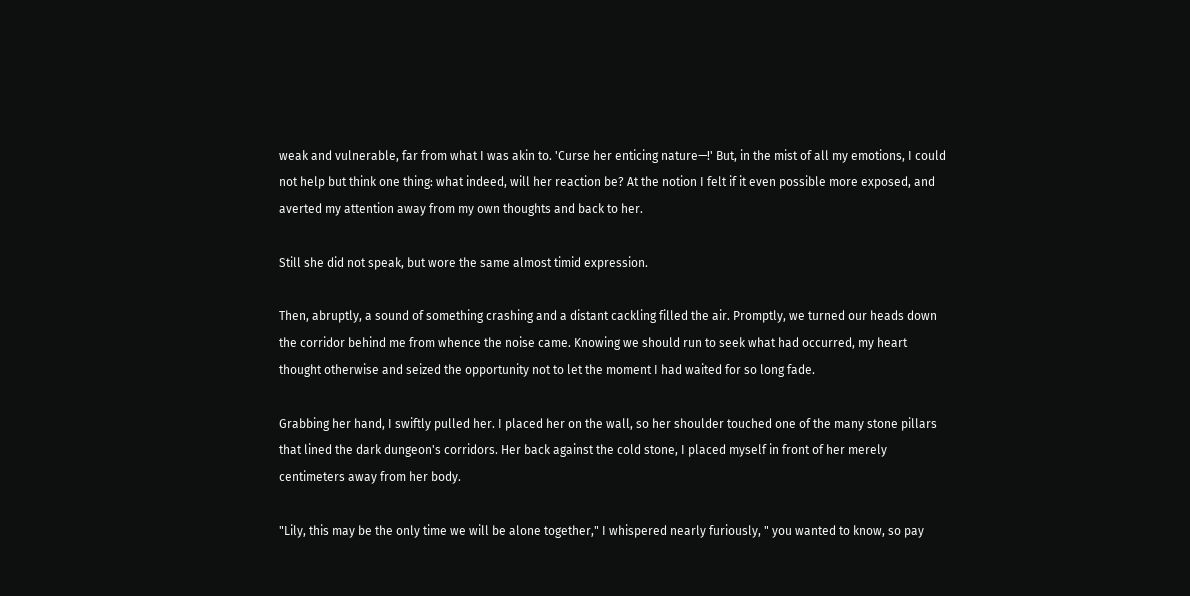weak and vulnerable, far from what I was akin to. 'Curse her enticing nature—!' But, in the mist of all my emotions, I could not help but think one thing: what indeed, will her reaction be? At the notion I felt if it even possible more exposed, and averted my attention away from my own thoughts and back to her.

Still she did not speak, but wore the same almost timid expression.

Then, abruptly, a sound of something crashing and a distant cackling filled the air. Promptly, we turned our heads down the corridor behind me from whence the noise came. Knowing we should run to seek what had occurred, my heart thought otherwise and seized the opportunity not to let the moment I had waited for so long fade.

Grabbing her hand, I swiftly pulled her. I placed her on the wall, so her shoulder touched one of the many stone pillars that lined the dark dungeon's corridors. Her back against the cold stone, I placed myself in front of her merely centimeters away from her body.

"Lily, this may be the only time we will be alone together," I whispered nearly furiously, " you wanted to know, so pay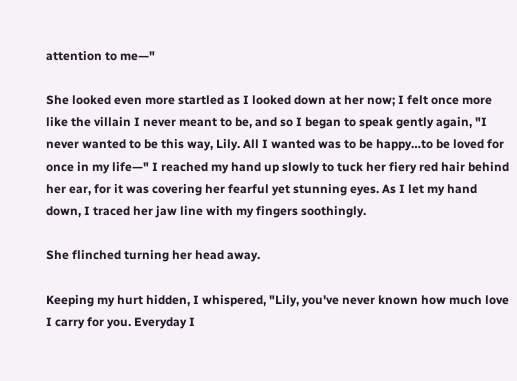attention to me—"

She looked even more startled as I looked down at her now; I felt once more like the villain I never meant to be, and so I began to speak gently again, "I never wanted to be this way, Lily. All I wanted was to be happy…to be loved for once in my life—" I reached my hand up slowly to tuck her fiery red hair behind her ear, for it was covering her fearful yet stunning eyes. As I let my hand down, I traced her jaw line with my fingers soothingly.

She flinched turning her head away.

Keeping my hurt hidden, I whispered, "Lily, you've never known how much love I carry for you. Everyday I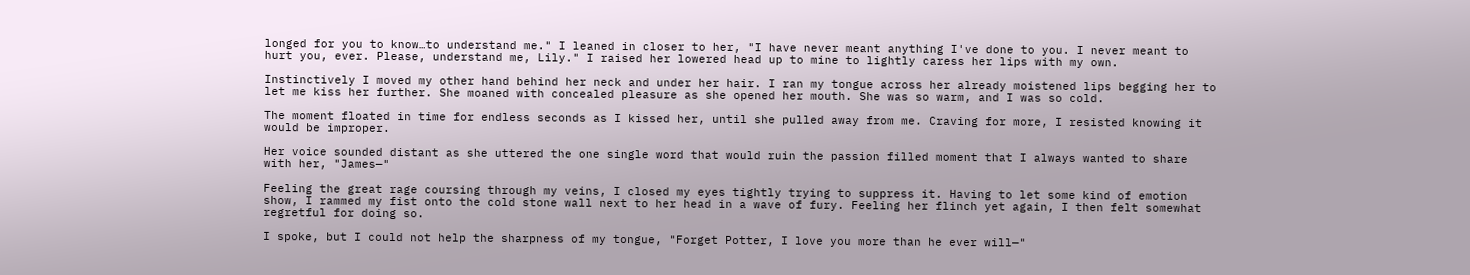longed for you to know…to understand me." I leaned in closer to her, "I have never meant anything I've done to you. I never meant to hurt you, ever. Please, understand me, Lily." I raised her lowered head up to mine to lightly caress her lips with my own.

Instinctively I moved my other hand behind her neck and under her hair. I ran my tongue across her already moistened lips begging her to let me kiss her further. She moaned with concealed pleasure as she opened her mouth. She was so warm, and I was so cold.

The moment floated in time for endless seconds as I kissed her, until she pulled away from me. Craving for more, I resisted knowing it would be improper.

Her voice sounded distant as she uttered the one single word that would ruin the passion filled moment that I always wanted to share with her, "James—"

Feeling the great rage coursing through my veins, I closed my eyes tightly trying to suppress it. Having to let some kind of emotion show, I rammed my fist onto the cold stone wall next to her head in a wave of fury. Feeling her flinch yet again, I then felt somewhat regretful for doing so.

I spoke, but I could not help the sharpness of my tongue, "Forget Potter, I love you more than he ever will—"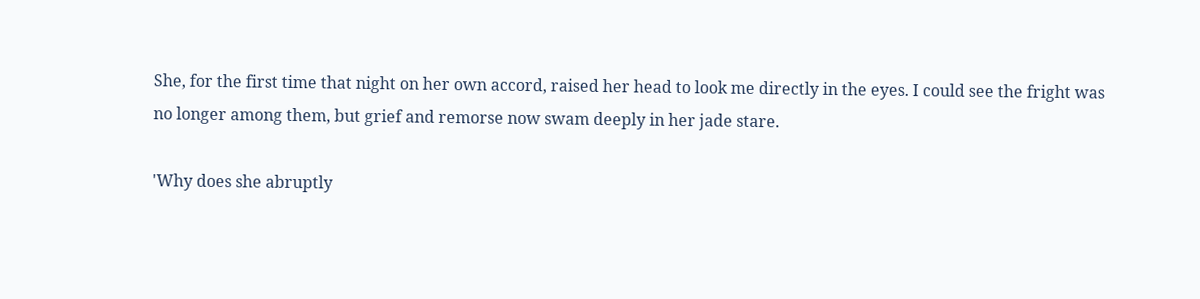She, for the first time that night on her own accord, raised her head to look me directly in the eyes. I could see the fright was no longer among them, but grief and remorse now swam deeply in her jade stare.

'Why does she abruptly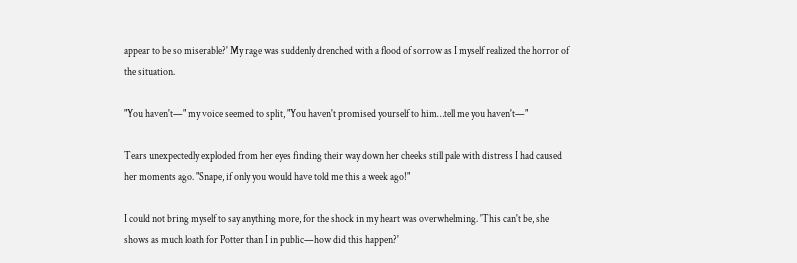appear to be so miserable?' My rage was suddenly drenched with a flood of sorrow as I myself realized the horror of the situation.

"You haven't—" my voice seemed to split, "You haven't promised yourself to him…tell me you haven't—"

Tears unexpectedly exploded from her eyes finding their way down her cheeks still pale with distress I had caused her moments ago. "Snape, if only you would have told me this a week ago!"

I could not bring myself to say anything more, for the shock in my heart was overwhelming. 'This can't be, she shows as much loath for Potter than I in public—how did this happen?'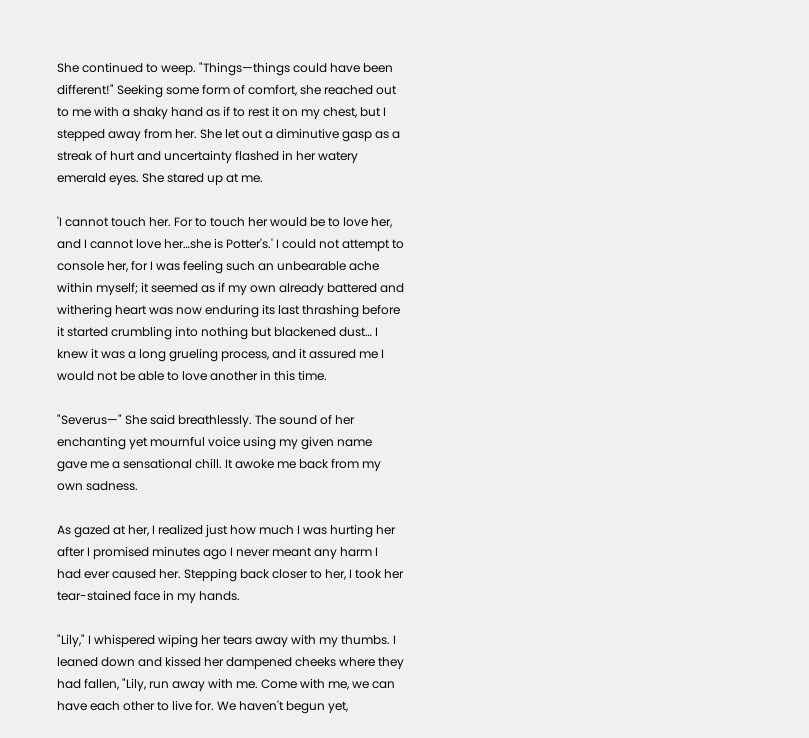She continued to weep. "Things—things could have been different!" Seeking some form of comfort, she reached out to me with a shaky hand as if to rest it on my chest, but I stepped away from her. She let out a diminutive gasp as a streak of hurt and uncertainty flashed in her watery emerald eyes. She stared up at me.

'I cannot touch her. For to touch her would be to love her, and I cannot love her…she is Potter's.' I could not attempt to console her, for I was feeling such an unbearable ache within myself; it seemed as if my own already battered and withering heart was now enduring its last thrashing before it started crumbling into nothing but blackened dust… I knew it was a long grueling process, and it assured me I would not be able to love another in this time.

"Severus—" She said breathlessly. The sound of her enchanting yet mournful voice using my given name gave me a sensational chill. It awoke me back from my own sadness.

As gazed at her, I realized just how much I was hurting her after I promised minutes ago I never meant any harm I had ever caused her. Stepping back closer to her, I took her tear-stained face in my hands.

"Lily," I whispered wiping her tears away with my thumbs. I leaned down and kissed her dampened cheeks where they had fallen, "Lily, run away with me. Come with me, we can have each other to live for. We haven't begun yet,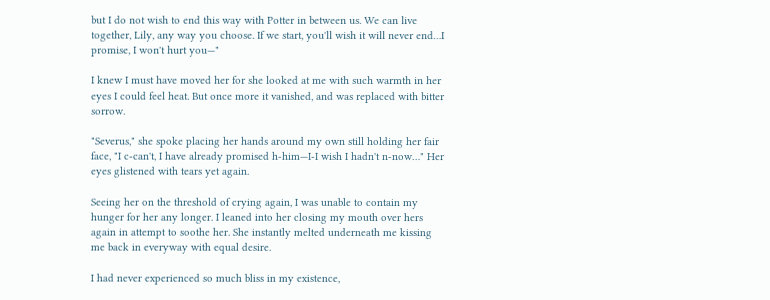but I do not wish to end this way with Potter in between us. We can live together, Lily, any way you choose. If we start, you'll wish it will never end…I promise, I won't hurt you—"

I knew I must have moved her for she looked at me with such warmth in her eyes I could feel heat. But once more it vanished, and was replaced with bitter sorrow.

"Severus," she spoke placing her hands around my own still holding her fair face, "I c-can't, I have already promised h-him—I-I wish I hadn't n-now…" Her eyes glistened with tears yet again.

Seeing her on the threshold of crying again, I was unable to contain my hunger for her any longer. I leaned into her closing my mouth over hers again in attempt to soothe her. She instantly melted underneath me kissing me back in everyway with equal desire.

I had never experienced so much bliss in my existence,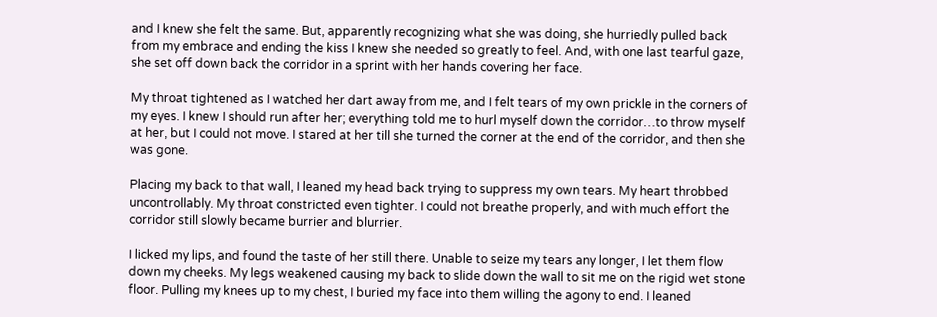and I knew she felt the same. But, apparently recognizing what she was doing, she hurriedly pulled back from my embrace and ending the kiss I knew she needed so greatly to feel. And, with one last tearful gaze, she set off down back the corridor in a sprint with her hands covering her face.

My throat tightened as I watched her dart away from me, and I felt tears of my own prickle in the corners of my eyes. I knew I should run after her; everything told me to hurl myself down the corridor…to throw myself at her, but I could not move. I stared at her till she turned the corner at the end of the corridor, and then she was gone.

Placing my back to that wall, I leaned my head back trying to suppress my own tears. My heart throbbed uncontrollably. My throat constricted even tighter. I could not breathe properly, and with much effort the corridor still slowly became burrier and blurrier.

I licked my lips, and found the taste of her still there. Unable to seize my tears any longer, I let them flow down my cheeks. My legs weakened causing my back to slide down the wall to sit me on the rigid wet stone floor. Pulling my knees up to my chest, I buried my face into them willing the agony to end. I leaned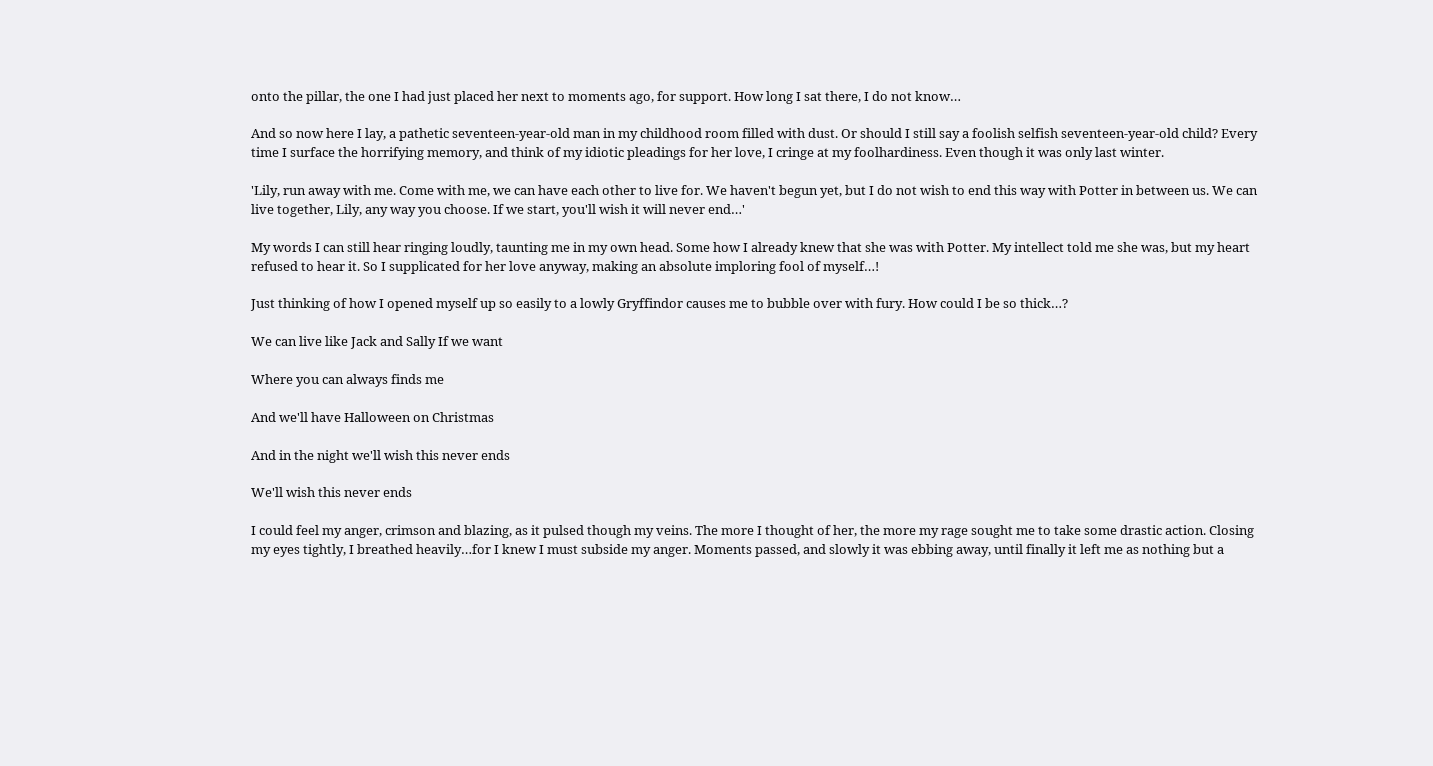onto the pillar, the one I had just placed her next to moments ago, for support. How long I sat there, I do not know…

And so now here I lay, a pathetic seventeen-year-old man in my childhood room filled with dust. Or should I still say a foolish selfish seventeen-year-old child? Every time I surface the horrifying memory, and think of my idiotic pleadings for her love, I cringe at my foolhardiness. Even though it was only last winter.

'Lily, run away with me. Come with me, we can have each other to live for. We haven't begun yet, but I do not wish to end this way with Potter in between us. We can live together, Lily, any way you choose. If we start, you'll wish it will never end…'

My words I can still hear ringing loudly, taunting me in my own head. Some how I already knew that she was with Potter. My intellect told me she was, but my heart refused to hear it. So I supplicated for her love anyway, making an absolute imploring fool of myself…!

Just thinking of how I opened myself up so easily to a lowly Gryffindor causes me to bubble over with fury. How could I be so thick…?

We can live like Jack and Sally If we want

Where you can always finds me

And we'll have Halloween on Christmas

And in the night we'll wish this never ends

We'll wish this never ends

I could feel my anger, crimson and blazing, as it pulsed though my veins. The more I thought of her, the more my rage sought me to take some drastic action. Closing my eyes tightly, I breathed heavily…for I knew I must subside my anger. Moments passed, and slowly it was ebbing away, until finally it left me as nothing but a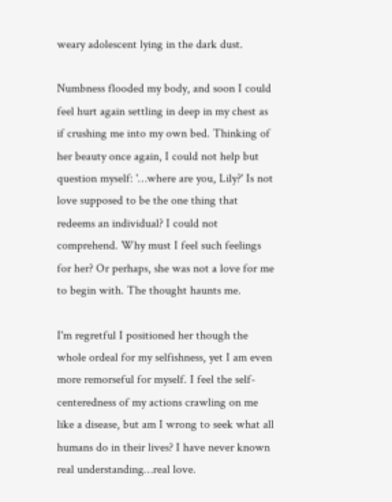weary adolescent lying in the dark dust.

Numbness flooded my body, and soon I could feel hurt again settling in deep in my chest as if crushing me into my own bed. Thinking of her beauty once again, I could not help but question myself: '…where are you, Lily?' Is not love supposed to be the one thing that redeems an individual? I could not comprehend. Why must I feel such feelings for her? Or perhaps, she was not a love for me to begin with. The thought haunts me.

I'm regretful I positioned her though the whole ordeal for my selfishness, yet I am even more remorseful for myself. I feel the self-centeredness of my actions crawling on me like a disease, but am I wrong to seek what all humans do in their lives? I have never known real understanding…real love.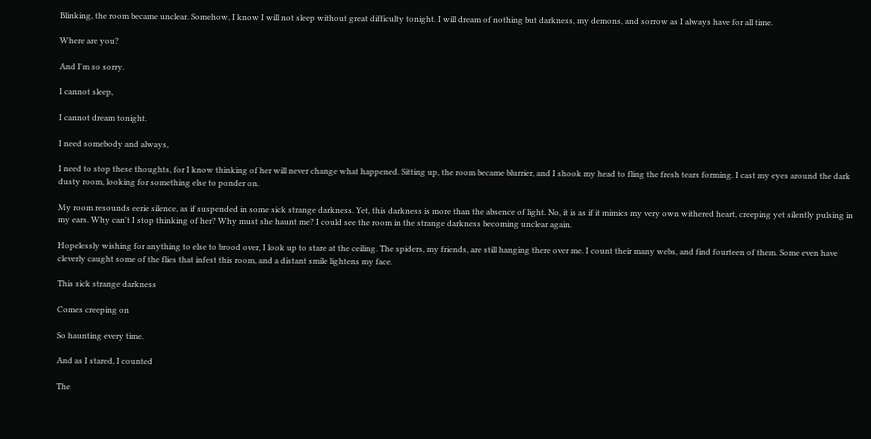Blinking, the room became unclear. Somehow, I know I will not sleep without great difficulty tonight. I will dream of nothing but darkness, my demons, and sorrow as I always have for all time.

Where are you?

And I'm so sorry.

I cannot sleep,

I cannot dream tonight.

I need somebody and always,

I need to stop these thoughts, for I know thinking of her will never change what happened. Sitting up, the room became blurrier, and I shook my head to fling the fresh tears forming. I cast my eyes around the dark dusty room, looking for something else to ponder on.

My room resounds eerie silence, as if suspended in some sick strange darkness. Yet, this darkness is more than the absence of light. No, it is as if it mimics my very own withered heart, creeping yet silently pulsing in my ears. Why can't I stop thinking of her? Why must she haunt me? I could see the room in the strange darkness becoming unclear again.

Hopelessly wishing for anything to else to brood over, I look up to stare at the ceiling. The spiders, my friends, are still hanging there over me. I count their many webs, and find fourteen of them. Some even have cleverly caught some of the flies that infest this room, and a distant smile lightens my face.

This sick strange darkness

Comes creeping on

So haunting every time.

And as I stared, I counted

The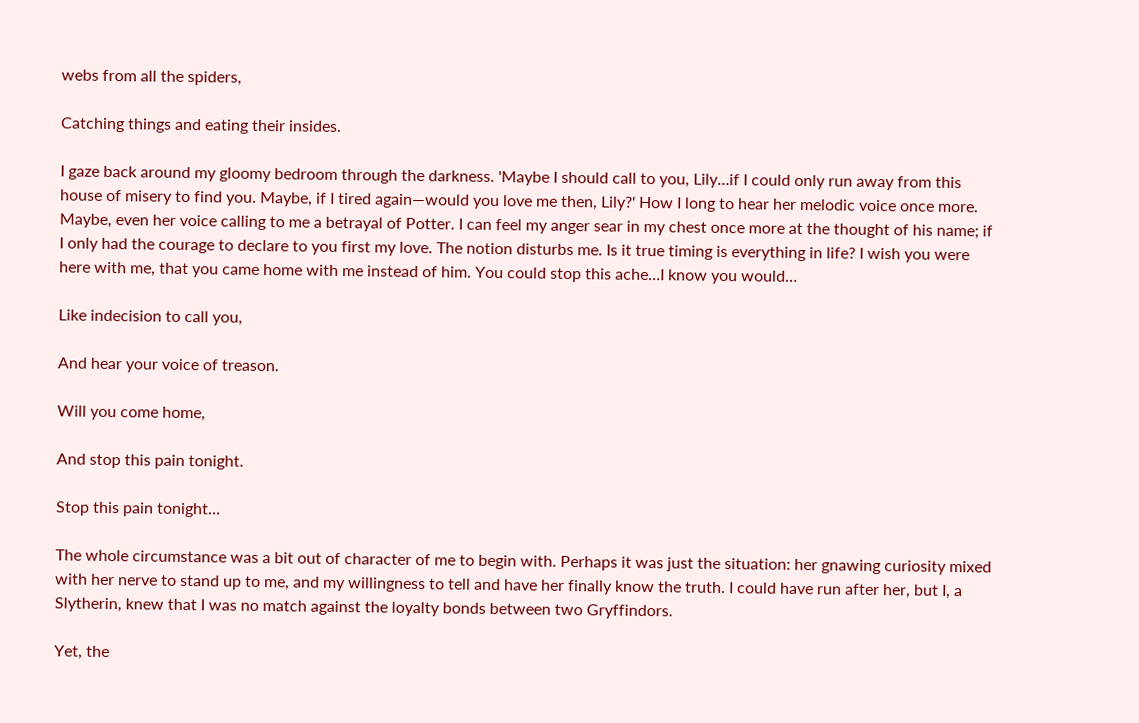webs from all the spiders,

Catching things and eating their insides.

I gaze back around my gloomy bedroom through the darkness. 'Maybe I should call to you, Lily…if I could only run away from this house of misery to find you. Maybe, if I tired again—would you love me then, Lily?' How I long to hear her melodic voice once more. Maybe, even her voice calling to me a betrayal of Potter. I can feel my anger sear in my chest once more at the thought of his name; if I only had the courage to declare to you first my love. The notion disturbs me. Is it true timing is everything in life? I wish you were here with me, that you came home with me instead of him. You could stop this ache…I know you would…

Like indecision to call you,

And hear your voice of treason.

Will you come home,

And stop this pain tonight.

Stop this pain tonight…

The whole circumstance was a bit out of character of me to begin with. Perhaps it was just the situation: her gnawing curiosity mixed with her nerve to stand up to me, and my willingness to tell and have her finally know the truth. I could have run after her, but I, a Slytherin, knew that I was no match against the loyalty bonds between two Gryffindors.

Yet, the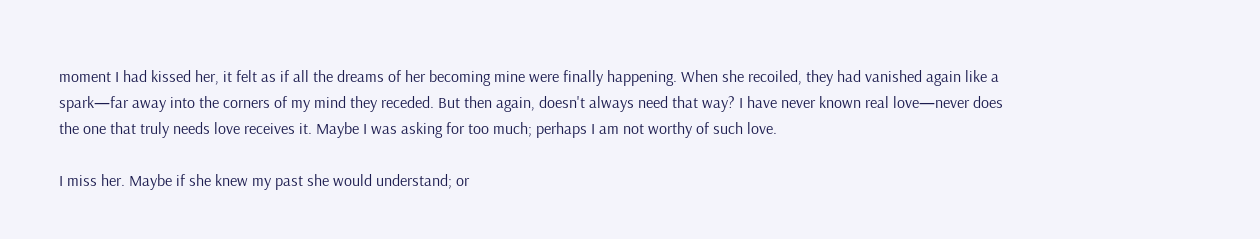moment I had kissed her, it felt as if all the dreams of her becoming mine were finally happening. When she recoiled, they had vanished again like a spark—far away into the corners of my mind they receded. But then again, doesn't always need that way? I have never known real love—never does the one that truly needs love receives it. Maybe I was asking for too much; perhaps I am not worthy of such love.

I miss her. Maybe if she knew my past she would understand; or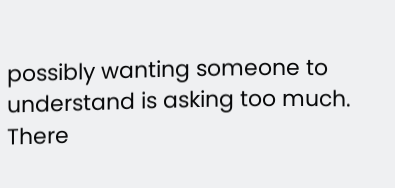possibly wanting someone to understand is asking too much. There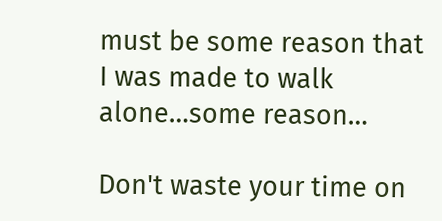must be some reason that I was made to walk alone…some reason…

Don't waste your time on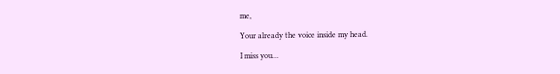me,

Your already the voice inside my head.

I miss you…